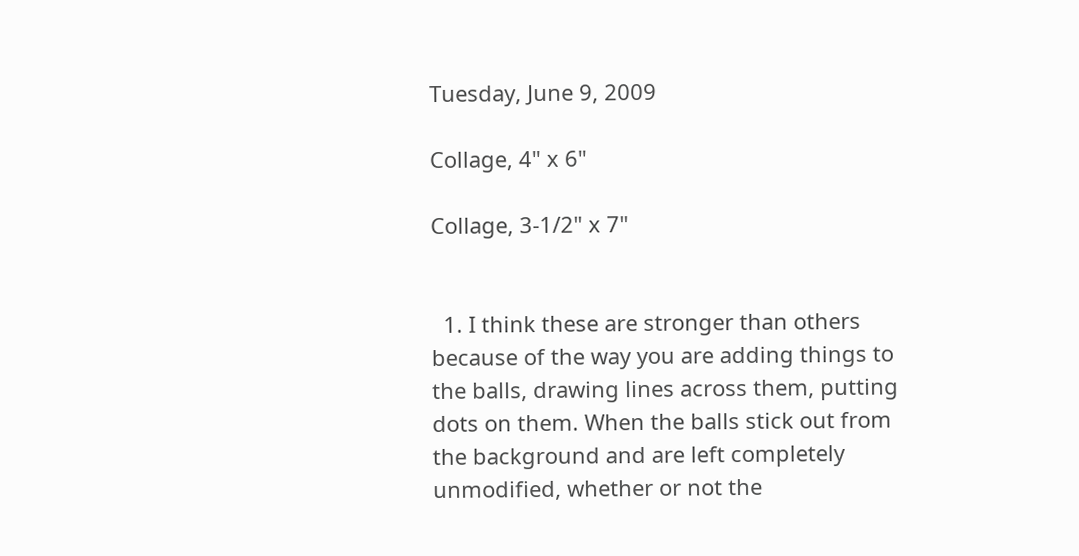Tuesday, June 9, 2009

Collage, 4" x 6"

Collage, 3-1/2" x 7"


  1. I think these are stronger than others because of the way you are adding things to the balls, drawing lines across them, putting dots on them. When the balls stick out from the background and are left completely unmodified, whether or not the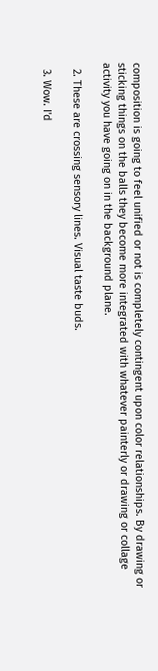composition is going to feel unified or not is completely contingent upon color relationships. By drawing or sticking things on the balls they become more integrated with whatever painterly or drawing or collage activity you have going on in the background plane.

  2. These are crossing sensory lines. Visual taste buds.

  3. Wow. I'd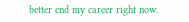better end my career right now.